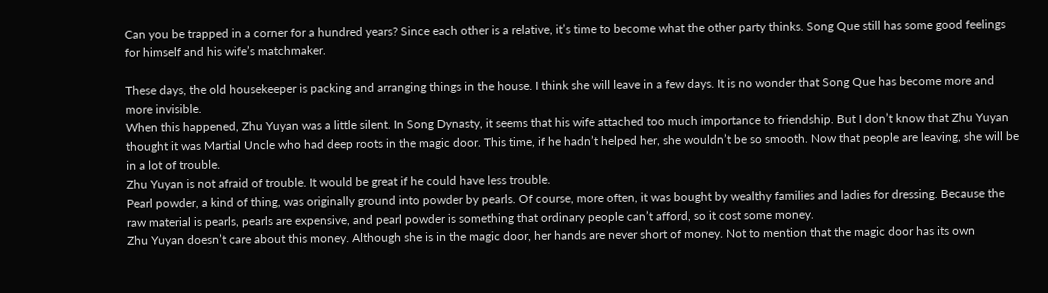Can you be trapped in a corner for a hundred years? Since each other is a relative, it’s time to become what the other party thinks. Song Que still has some good feelings for himself and his wife’s matchmaker.

These days, the old housekeeper is packing and arranging things in the house. I think she will leave in a few days. It is no wonder that Song Que has become more and more invisible.
When this happened, Zhu Yuyan was a little silent. In Song Dynasty, it seems that his wife attached too much importance to friendship. But I don’t know that Zhu Yuyan thought it was Martial Uncle who had deep roots in the magic door. This time, if he hadn’t helped her, she wouldn’t be so smooth. Now that people are leaving, she will be in a lot of trouble.
Zhu Yuyan is not afraid of trouble. It would be great if he could have less trouble.
Pearl powder, a kind of thing, was originally ground into powder by pearls. Of course, more often, it was bought by wealthy families and ladies for dressing. Because the raw material is pearls, pearls are expensive, and pearl powder is something that ordinary people can’t afford, so it cost some money.
Zhu Yuyan doesn’t care about this money. Although she is in the magic door, her hands are never short of money. Not to mention that the magic door has its own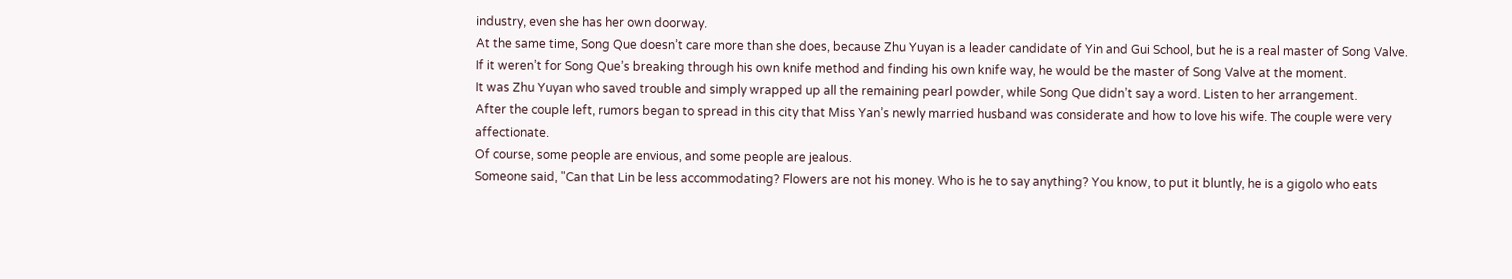industry, even she has her own doorway.
At the same time, Song Que doesn’t care more than she does, because Zhu Yuyan is a leader candidate of Yin and Gui School, but he is a real master of Song Valve. If it weren’t for Song Que’s breaking through his own knife method and finding his own knife way, he would be the master of Song Valve at the moment.
It was Zhu Yuyan who saved trouble and simply wrapped up all the remaining pearl powder, while Song Que didn’t say a word. Listen to her arrangement.
After the couple left, rumors began to spread in this city that Miss Yan’s newly married husband was considerate and how to love his wife. The couple were very affectionate.
Of course, some people are envious, and some people are jealous.
Someone said, "Can that Lin be less accommodating? Flowers are not his money. Who is he to say anything? You know, to put it bluntly, he is a gigolo who eats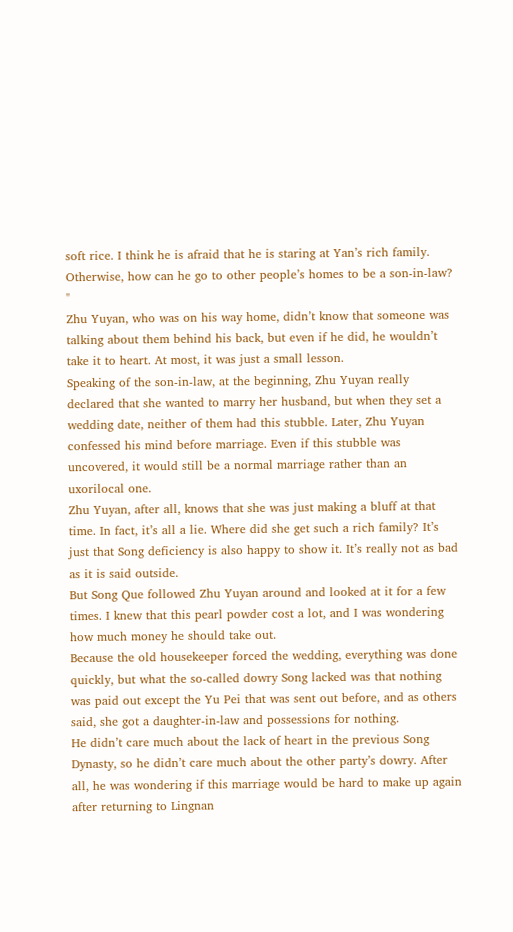soft rice. I think he is afraid that he is staring at Yan’s rich family. Otherwise, how can he go to other people’s homes to be a son-in-law? "
Zhu Yuyan, who was on his way home, didn’t know that someone was talking about them behind his back, but even if he did, he wouldn’t take it to heart. At most, it was just a small lesson.
Speaking of the son-in-law, at the beginning, Zhu Yuyan really declared that she wanted to marry her husband, but when they set a wedding date, neither of them had this stubble. Later, Zhu Yuyan confessed his mind before marriage. Even if this stubble was uncovered, it would still be a normal marriage rather than an uxorilocal one.
Zhu Yuyan, after all, knows that she was just making a bluff at that time. In fact, it’s all a lie. Where did she get such a rich family? It’s just that Song deficiency is also happy to show it. It’s really not as bad as it is said outside.
But Song Que followed Zhu Yuyan around and looked at it for a few times. I knew that this pearl powder cost a lot, and I was wondering how much money he should take out.
Because the old housekeeper forced the wedding, everything was done quickly, but what the so-called dowry Song lacked was that nothing was paid out except the Yu Pei that was sent out before, and as others said, she got a daughter-in-law and possessions for nothing.
He didn’t care much about the lack of heart in the previous Song Dynasty, so he didn’t care much about the other party’s dowry. After all, he was wondering if this marriage would be hard to make up again after returning to Lingnan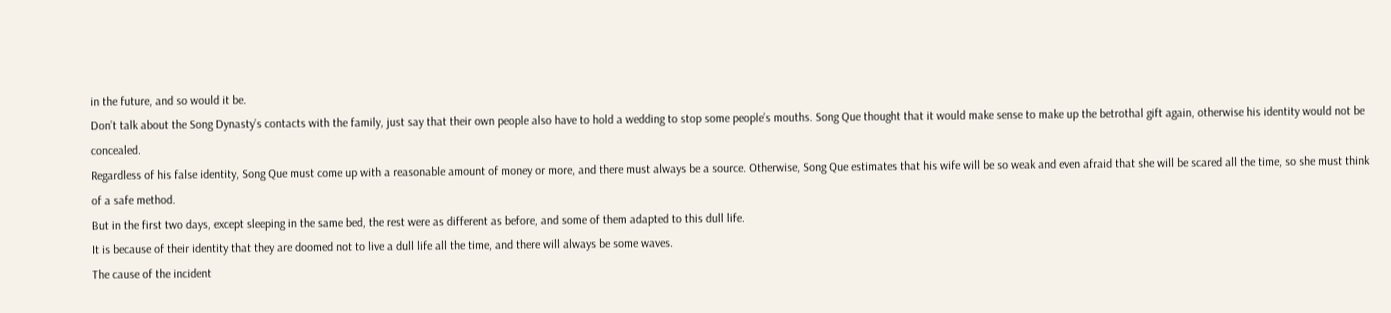in the future, and so would it be.
Don’t talk about the Song Dynasty’s contacts with the family, just say that their own people also have to hold a wedding to stop some people’s mouths. Song Que thought that it would make sense to make up the betrothal gift again, otherwise his identity would not be concealed.
Regardless of his false identity, Song Que must come up with a reasonable amount of money or more, and there must always be a source. Otherwise, Song Que estimates that his wife will be so weak and even afraid that she will be scared all the time, so she must think of a safe method.
But in the first two days, except sleeping in the same bed, the rest were as different as before, and some of them adapted to this dull life.
It is because of their identity that they are doomed not to live a dull life all the time, and there will always be some waves.
The cause of the incident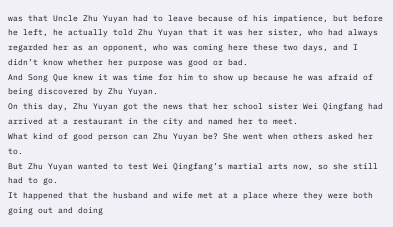was that Uncle Zhu Yuyan had to leave because of his impatience, but before he left, he actually told Zhu Yuyan that it was her sister, who had always regarded her as an opponent, who was coming here these two days, and I didn’t know whether her purpose was good or bad.
And Song Que knew it was time for him to show up because he was afraid of being discovered by Zhu Yuyan.
On this day, Zhu Yuyan got the news that her school sister Wei Qingfang had arrived at a restaurant in the city and named her to meet.
What kind of good person can Zhu Yuyan be? She went when others asked her to.
But Zhu Yuyan wanted to test Wei Qingfang’s martial arts now, so she still had to go.
It happened that the husband and wife met at a place where they were both going out and doing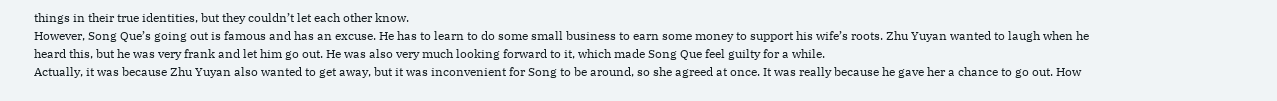things in their true identities, but they couldn’t let each other know.
However, Song Que’s going out is famous and has an excuse. He has to learn to do some small business to earn some money to support his wife’s roots. Zhu Yuyan wanted to laugh when he heard this, but he was very frank and let him go out. He was also very much looking forward to it, which made Song Que feel guilty for a while.
Actually, it was because Zhu Yuyan also wanted to get away, but it was inconvenient for Song to be around, so she agreed at once. It was really because he gave her a chance to go out. How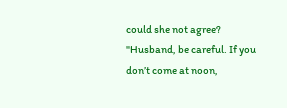could she not agree?
"Husband, be careful. If you don’t come at noon,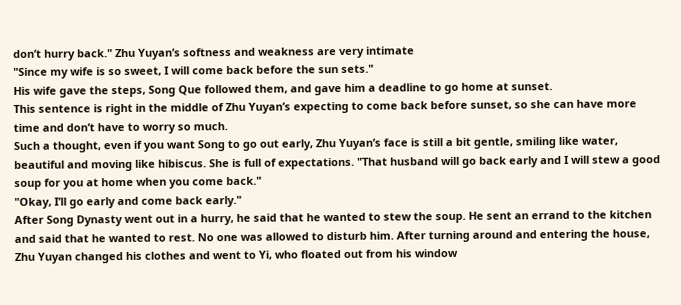don’t hurry back." Zhu Yuyan’s softness and weakness are very intimate
"Since my wife is so sweet, I will come back before the sun sets."
His wife gave the steps, Song Que followed them, and gave him a deadline to go home at sunset.
This sentence is right in the middle of Zhu Yuyan’s expecting to come back before sunset, so she can have more time and don’t have to worry so much.
Such a thought, even if you want Song to go out early, Zhu Yuyan’s face is still a bit gentle, smiling like water, beautiful and moving like hibiscus. She is full of expectations. "That husband will go back early and I will stew a good soup for you at home when you come back."
"Okay, I’ll go early and come back early."
After Song Dynasty went out in a hurry, he said that he wanted to stew the soup. He sent an errand to the kitchen and said that he wanted to rest. No one was allowed to disturb him. After turning around and entering the house, Zhu Yuyan changed his clothes and went to Yi, who floated out from his window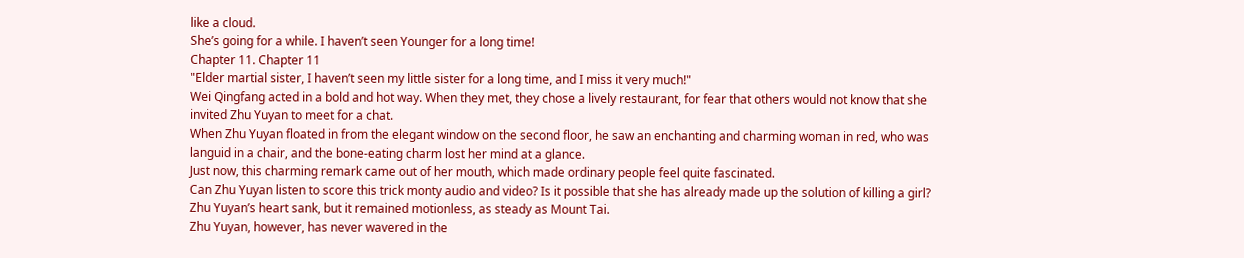like a cloud.
She’s going for a while. I haven’t seen Younger for a long time!
Chapter 11. Chapter 11
"Elder martial sister, I haven’t seen my little sister for a long time, and I miss it very much!"
Wei Qingfang acted in a bold and hot way. When they met, they chose a lively restaurant, for fear that others would not know that she invited Zhu Yuyan to meet for a chat.
When Zhu Yuyan floated in from the elegant window on the second floor, he saw an enchanting and charming woman in red, who was languid in a chair, and the bone-eating charm lost her mind at a glance.
Just now, this charming remark came out of her mouth, which made ordinary people feel quite fascinated.
Can Zhu Yuyan listen to score this trick monty audio and video? Is it possible that she has already made up the solution of killing a girl? Zhu Yuyan’s heart sank, but it remained motionless, as steady as Mount Tai.
Zhu Yuyan, however, has never wavered in the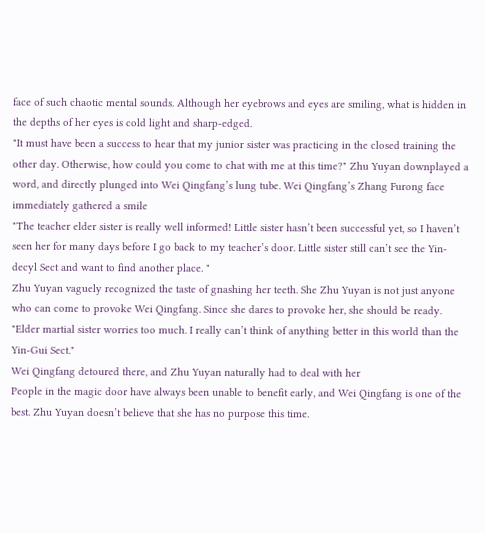face of such chaotic mental sounds. Although her eyebrows and eyes are smiling, what is hidden in the depths of her eyes is cold light and sharp-edged.
"It must have been a success to hear that my junior sister was practicing in the closed training the other day. Otherwise, how could you come to chat with me at this time?" Zhu Yuyan downplayed a word, and directly plunged into Wei Qingfang’s lung tube. Wei Qingfang’s Zhang Furong face immediately gathered a smile
"The teacher elder sister is really well informed! Little sister hasn’t been successful yet, so I haven’t seen her for many days before I go back to my teacher’s door. Little sister still can’t see the Yin-decyl Sect and want to find another place. "
Zhu Yuyan vaguely recognized the taste of gnashing her teeth. She Zhu Yuyan is not just anyone who can come to provoke Wei Qingfang. Since she dares to provoke her, she should be ready.
"Elder martial sister worries too much. I really can’t think of anything better in this world than the Yin-Gui Sect."
Wei Qingfang detoured there, and Zhu Yuyan naturally had to deal with her
People in the magic door have always been unable to benefit early, and Wei Qingfang is one of the best. Zhu Yuyan doesn’t believe that she has no purpose this time.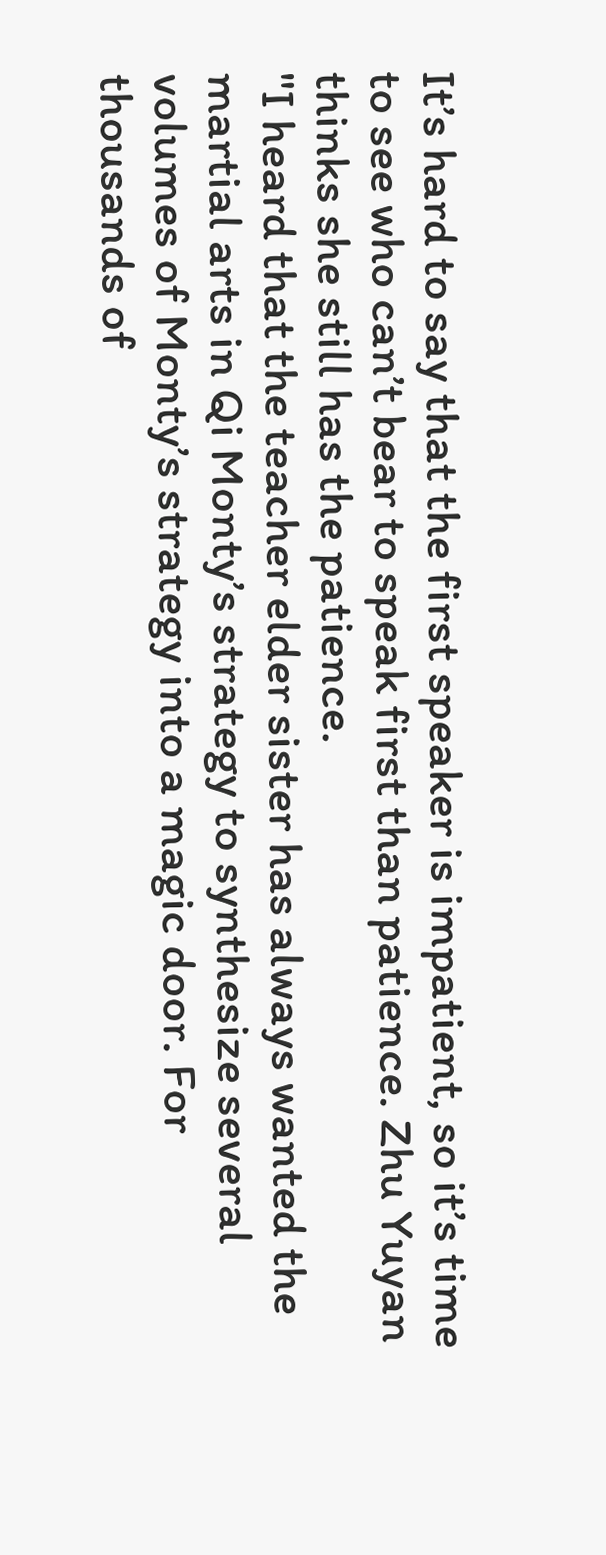It’s hard to say that the first speaker is impatient, so it’s time to see who can’t bear to speak first than patience. Zhu Yuyan thinks she still has the patience.
"I heard that the teacher elder sister has always wanted the martial arts in Qi Monty’s strategy to synthesize several volumes of Monty’s strategy into a magic door. For thousands of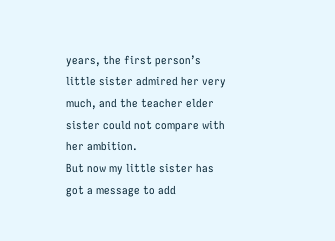years, the first person’s little sister admired her very much, and the teacher elder sister could not compare with her ambition.
But now my little sister has got a message to add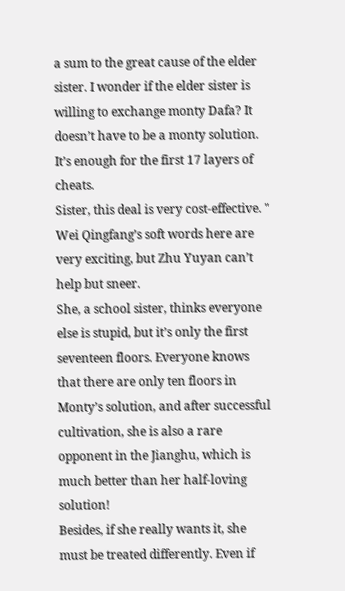a sum to the great cause of the elder sister. I wonder if the elder sister is willing to exchange monty Dafa? It doesn’t have to be a monty solution. It’s enough for the first 17 layers of cheats.
Sister, this deal is very cost-effective. "
Wei Qingfang’s soft words here are very exciting, but Zhu Yuyan can’t help but sneer.
She, a school sister, thinks everyone else is stupid, but it’s only the first seventeen floors. Everyone knows that there are only ten floors in Monty’s solution, and after successful cultivation, she is also a rare opponent in the Jianghu, which is much better than her half-loving solution!
Besides, if she really wants it, she must be treated differently. Even if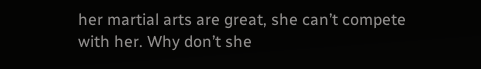her martial arts are great, she can’t compete with her. Why don’t she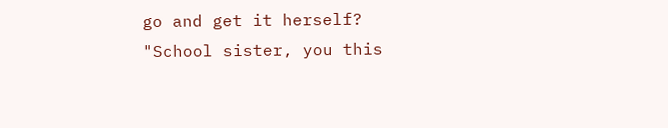go and get it herself?
"School sister, you this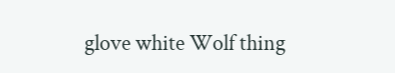glove white Wolf thing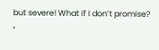but severe! What if I don’t promise? "